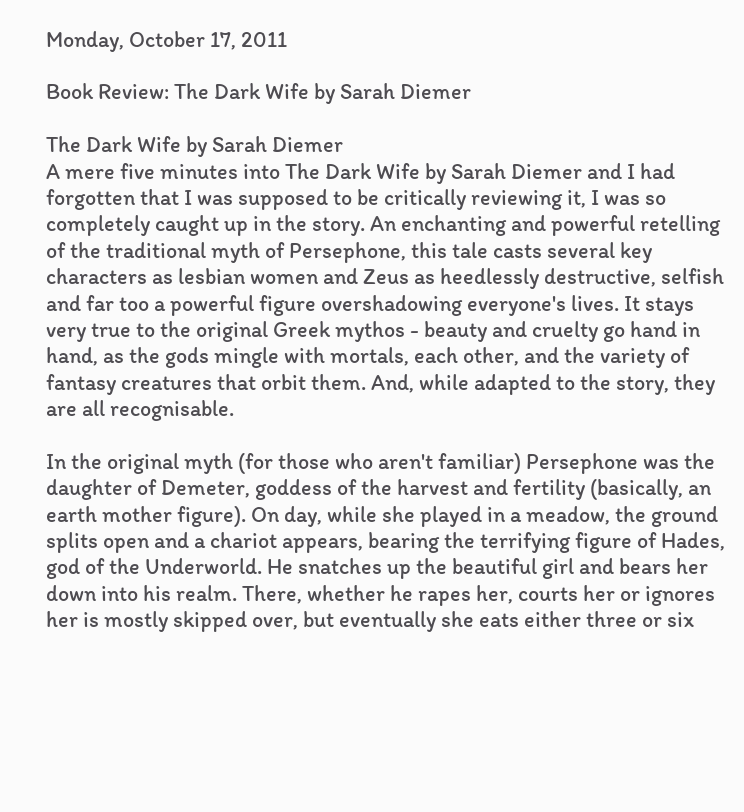Monday, October 17, 2011

Book Review: The Dark Wife by Sarah Diemer

The Dark Wife by Sarah Diemer
A mere five minutes into The Dark Wife by Sarah Diemer and I had forgotten that I was supposed to be critically reviewing it, I was so completely caught up in the story. An enchanting and powerful retelling of the traditional myth of Persephone, this tale casts several key characters as lesbian women and Zeus as heedlessly destructive, selfish and far too a powerful figure overshadowing everyone's lives. It stays very true to the original Greek mythos - beauty and cruelty go hand in hand, as the gods mingle with mortals, each other, and the variety of fantasy creatures that orbit them. And, while adapted to the story, they are all recognisable.

In the original myth (for those who aren't familiar) Persephone was the daughter of Demeter, goddess of the harvest and fertility (basically, an earth mother figure). On day, while she played in a meadow, the ground splits open and a chariot appears, bearing the terrifying figure of Hades, god of the Underworld. He snatches up the beautiful girl and bears her down into his realm. There, whether he rapes her, courts her or ignores her is mostly skipped over, but eventually she eats either three or six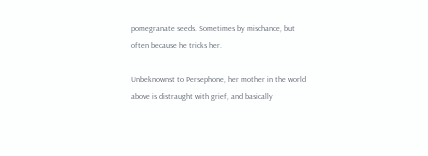pomegranate seeds. Sometimes by mischance, but often because he tricks her.

Unbeknownst to Persephone, her mother in the world above is distraught with grief, and basically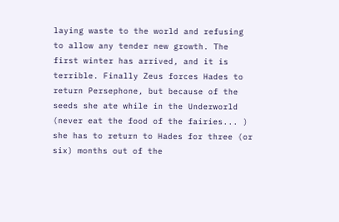laying waste to the world and refusing to allow any tender new growth. The first winter has arrived, and it is terrible. Finally Zeus forces Hades to return Persephone, but because of the seeds she ate while in the Underworld (never eat the food of the fairies... ) she has to return to Hades for three (or six) months out of the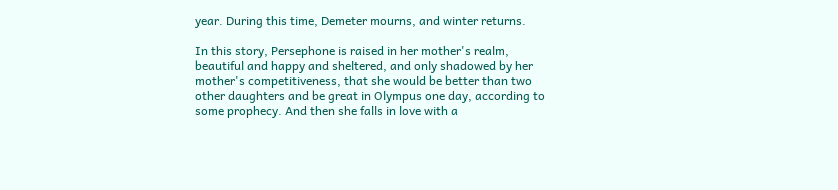year. During this time, Demeter mourns, and winter returns.

In this story, Persephone is raised in her mother's realm, beautiful and happy and sheltered, and only shadowed by her mother's competitiveness, that she would be better than two other daughters and be great in Olympus one day, according to some prophecy. And then she falls in love with a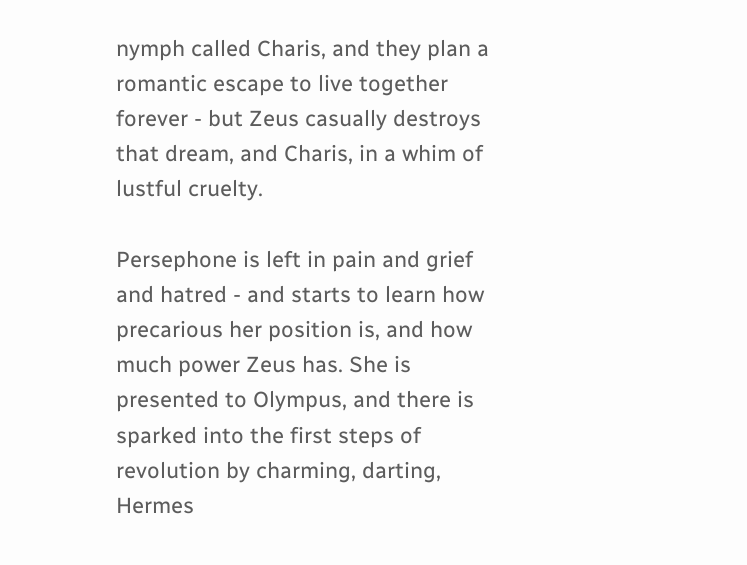nymph called Charis, and they plan a romantic escape to live together forever - but Zeus casually destroys that dream, and Charis, in a whim of lustful cruelty.

Persephone is left in pain and grief and hatred - and starts to learn how precarious her position is, and how much power Zeus has. She is presented to Olympus, and there is sparked into the first steps of revolution by charming, darting, Hermes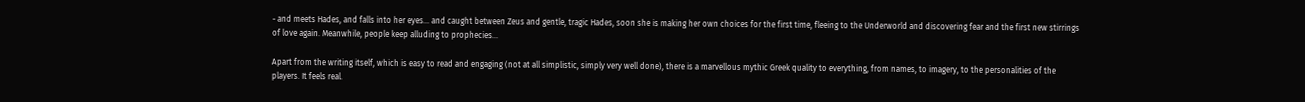- and meets Hades, and falls into her eyes... and caught between Zeus and gentle, tragic Hades, soon she is making her own choices for the first time, fleeing to the Underworld and discovering fear and the first new stirrings of love again. Meanwhile, people keep alluding to prophecies...

Apart from the writing itself, which is easy to read and engaging (not at all simplistic, simply very well done), there is a marvellous mythic Greek quality to everything, from names, to imagery, to the personalities of the players. It feels real.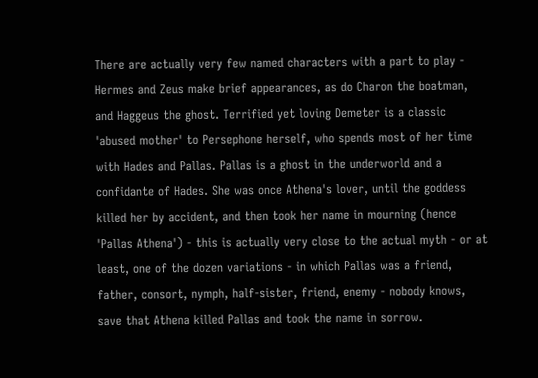There are actually very few named characters with a part to play - Hermes and Zeus make brief appearances, as do Charon the boatman, and Haggeus the ghost. Terrified yet loving Demeter is a classic 'abused mother' to Persephone herself, who spends most of her time with Hades and Pallas. Pallas is a ghost in the underworld and a confidante of Hades. She was once Athena's lover, until the goddess killed her by accident, and then took her name in mourning (hence 'Pallas Athena') - this is actually very close to the actual myth - or at least, one of the dozen variations - in which Pallas was a friend, father, consort, nymph, half-sister, friend, enemy - nobody knows, save that Athena killed Pallas and took the name in sorrow.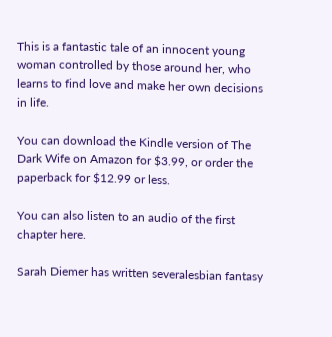This is a fantastic tale of an innocent young woman controlled by those around her, who learns to find love and make her own decisions in life.

You can download the Kindle version of The Dark Wife on Amazon for $3.99, or order the paperback for $12.99 or less.

You can also listen to an audio of the first chapter here.

Sarah Diemer has written severalesbian fantasy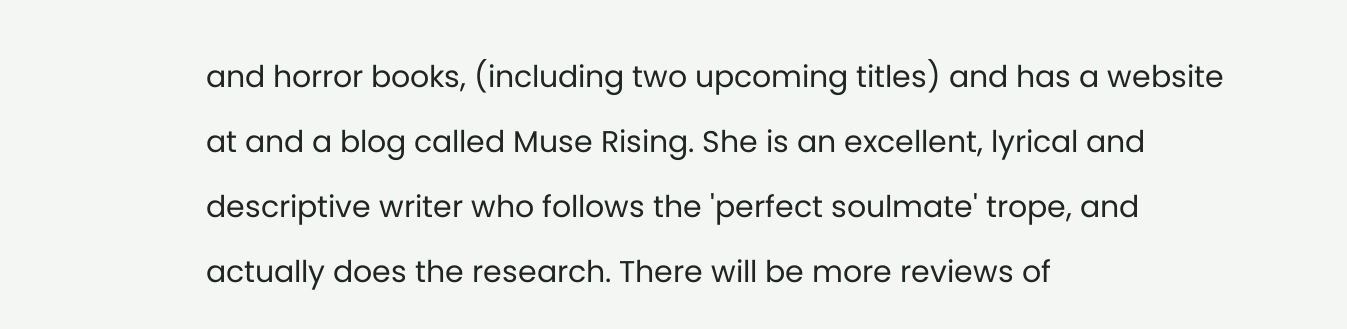and horror books, (including two upcoming titles) and has a website at and a blog called Muse Rising. She is an excellent, lyrical and descriptive writer who follows the 'perfect soulmate' trope, and actually does the research. There will be more reviews of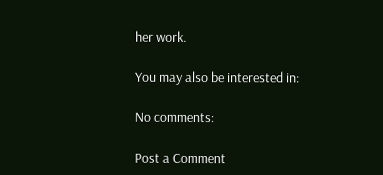her work.

You may also be interested in:

No comments:

Post a Comment